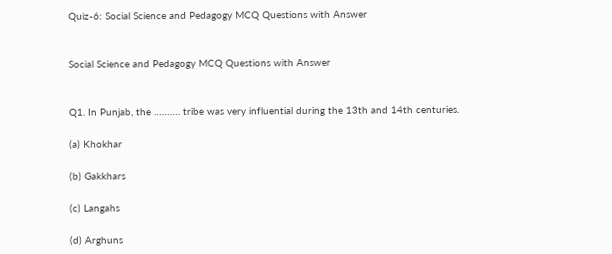Quiz-6: Social Science and Pedagogy MCQ Questions with Answer


Social Science and Pedagogy MCQ Questions with Answer


Q1. In Punjab, the ………. tribe was very influential during the 13th and 14th centuries.

(a) Khokhar

(b) Gakkhars

(c) Langahs

(d) Arghuns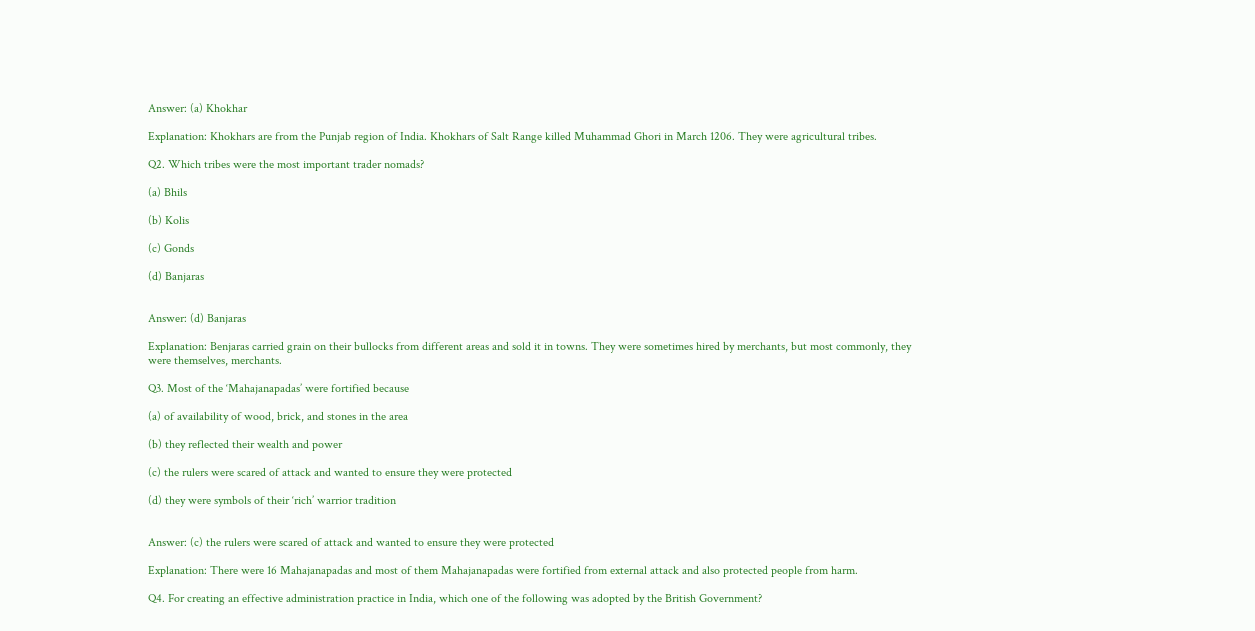Answer: (a) Khokhar

Explanation: Khokhars are from the Punjab region of India. Khokhars of Salt Range killed Muhammad Ghori in March 1206. They were agricultural tribes.

Q2. Which tribes were the most important trader nomads?

(a) Bhils

(b) Kolis

(c) Gonds

(d) Banjaras


Answer: (d) Banjaras

Explanation: Benjaras carried grain on their bullocks from different areas and sold it in towns. They were sometimes hired by merchants, but most commonly, they were themselves, merchants.

Q3. Most of the ‘Mahajanapadas’ were fortified because

(a) of availability of wood, brick, and stones in the area

(b) they reflected their wealth and power

(c) the rulers were scared of attack and wanted to ensure they were protected

(d) they were symbols of their ‘rich’ warrior tradition


Answer: (c) the rulers were scared of attack and wanted to ensure they were protected

Explanation: There were 16 Mahajanapadas and most of them Mahajanapadas were fortified from external attack and also protected people from harm.

Q4. For creating an effective administration practice in India, which one of the following was adopted by the British Government?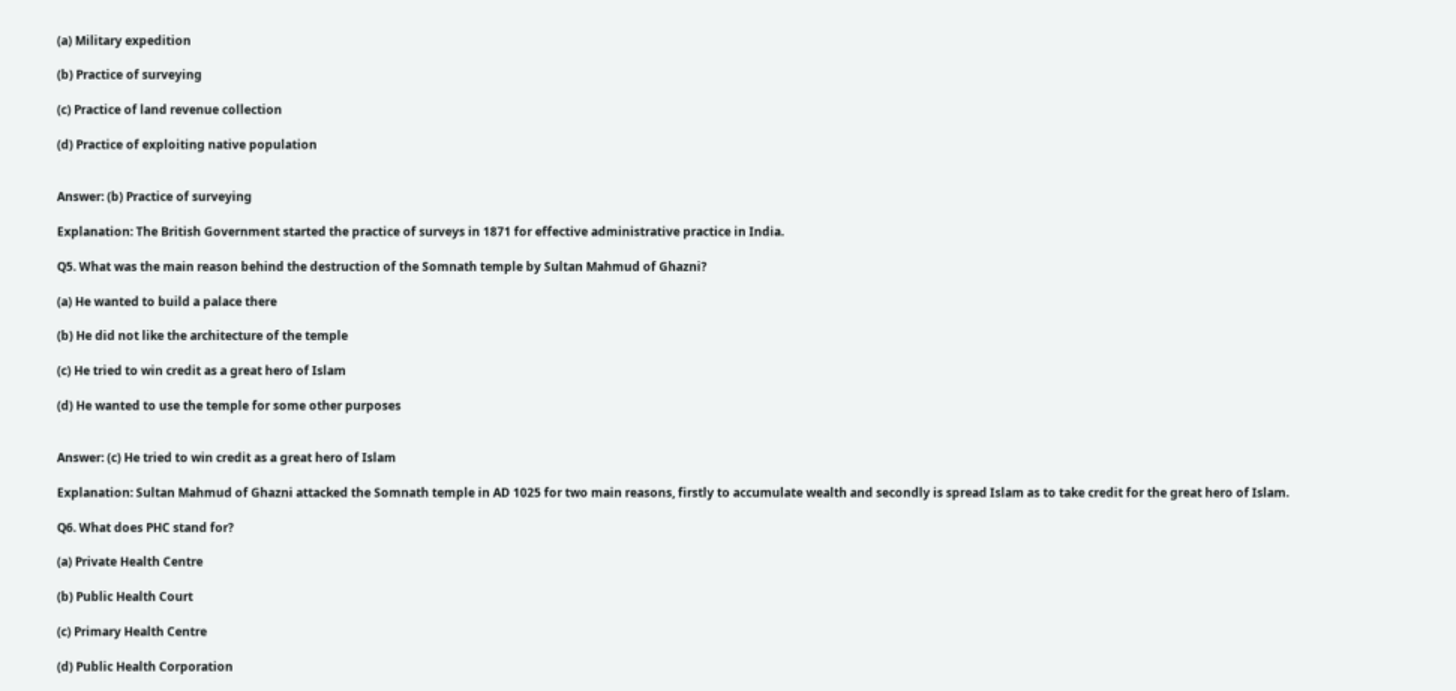(a) Military expedition

(b) Practice of surveying

(c) Practice of land revenue collection

(d) Practice of exploiting native population


Answer: (b) Practice of surveying

Explanation: The British Government started the practice of surveys in 1871 for effective administrative practice in India.

Q5. What was the main reason behind the destruction of the Somnath temple by Sultan Mahmud of Ghazni?

(a) He wanted to build a palace there

(b) He did not like the architecture of the temple

(c) He tried to win credit as a great hero of Islam

(d) He wanted to use the temple for some other purposes


Answer: (c) He tried to win credit as a great hero of Islam

Explanation: Sultan Mahmud of Ghazni attacked the Somnath temple in AD 1025 for two main reasons, firstly to accumulate wealth and secondly is spread Islam as to take credit for the great hero of Islam.

Q6. What does PHC stand for?

(a) Private Health Centre

(b) Public Health Court

(c) Primary Health Centre

(d) Public Health Corporation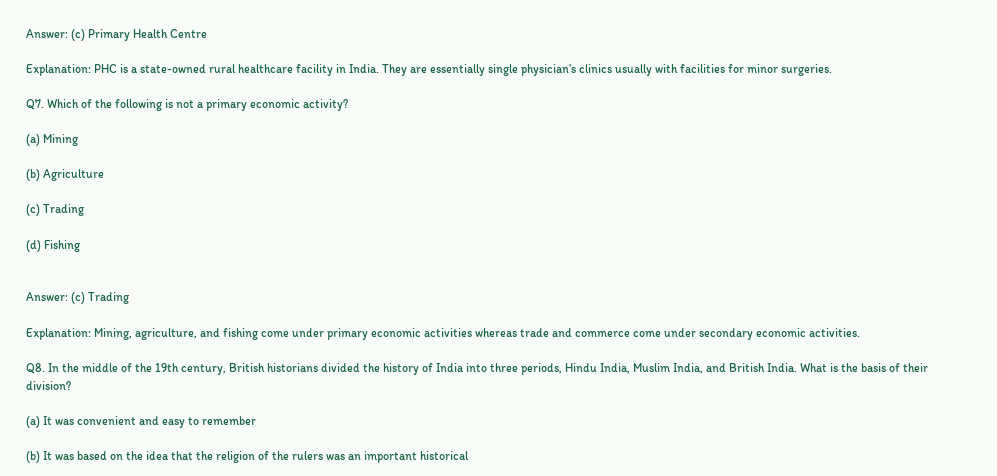Answer: (c) Primary Health Centre

Explanation: PHC is a state-owned rural healthcare facility in India. They are essentially single physician’s clinics usually with facilities for minor surgeries.

Q7. Which of the following is not a primary economic activity?

(a) Mining

(b) Agriculture

(c) Trading

(d) Fishing


Answer: (c) Trading

Explanation: Mining, agriculture, and fishing come under primary economic activities whereas trade and commerce come under secondary economic activities.

Q8. In the middle of the 19th century, British historians divided the history of India into three periods, Hindu India, Muslim India, and British India. What is the basis of their division?

(a) It was convenient and easy to remember

(b) It was based on the idea that the religion of the rulers was an important historical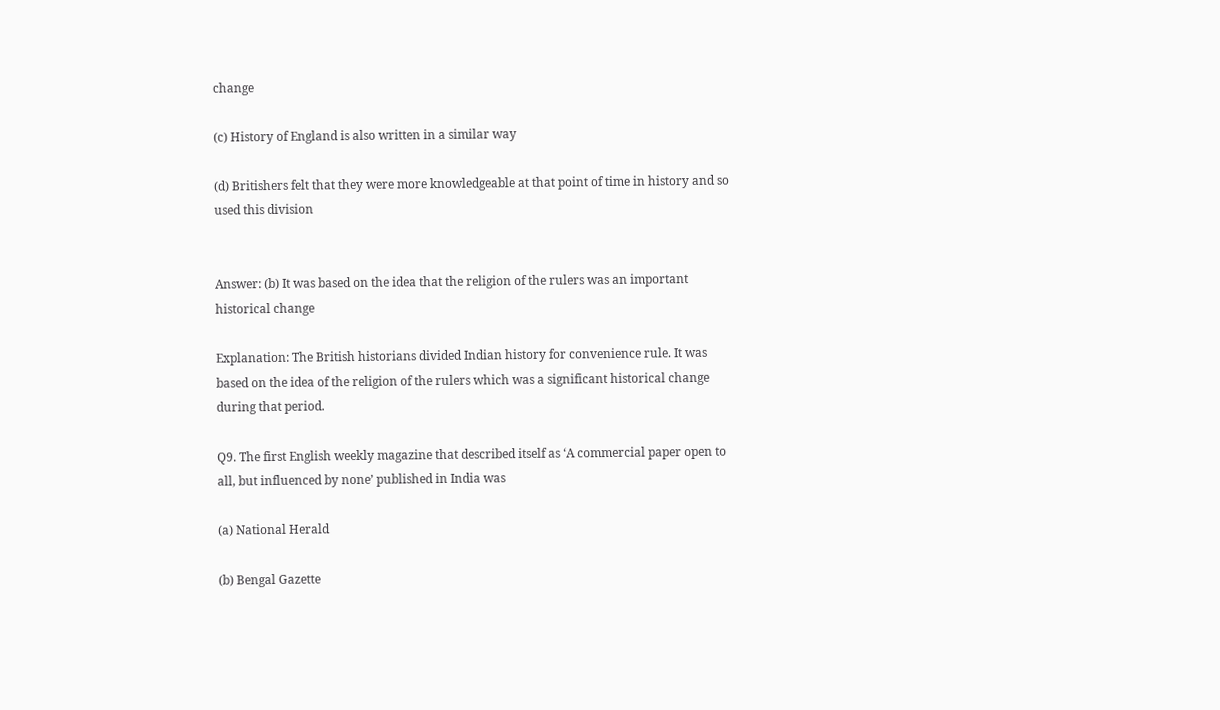change

(c) History of England is also written in a similar way

(d) Britishers felt that they were more knowledgeable at that point of time in history and so used this division


Answer: (b) It was based on the idea that the religion of the rulers was an important historical change

Explanation: The British historians divided Indian history for convenience rule. It was based on the idea of the religion of the rulers which was a significant historical change during that period.

Q9. The first English weekly magazine that described itself as ‘A commercial paper open to all, but influenced by none’ published in India was

(a) National Herald

(b) Bengal Gazette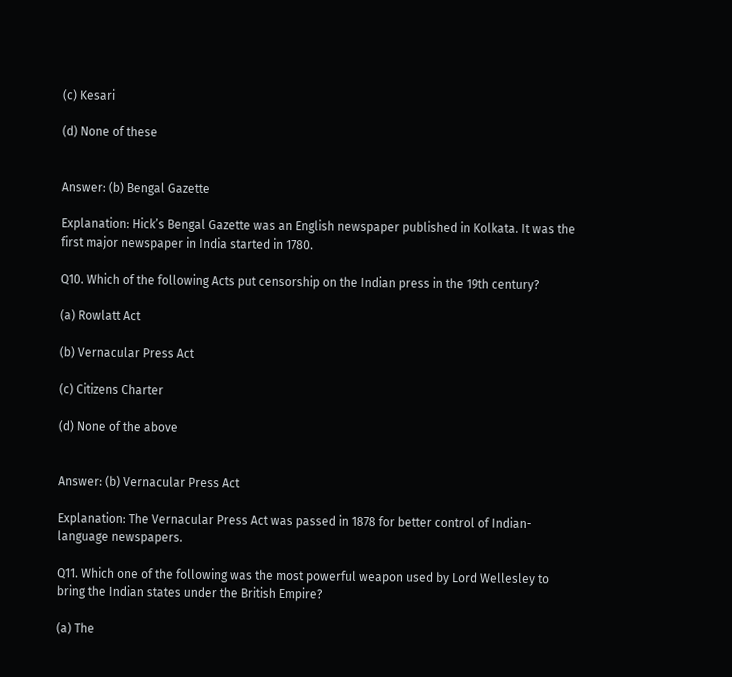(c) Kesari

(d) None of these


Answer: (b) Bengal Gazette

Explanation: Hick’s Bengal Gazette was an English newspaper published in Kolkata. It was the first major newspaper in India started in 1780.

Q10. Which of the following Acts put censorship on the Indian press in the 19th century?

(a) Rowlatt Act

(b) Vernacular Press Act

(c) Citizens Charter

(d) None of the above


Answer: (b) Vernacular Press Act

Explanation: The Vernacular Press Act was passed in 1878 for better control of Indian-language newspapers.

Q11. Which one of the following was the most powerful weapon used by Lord Wellesley to bring the Indian states under the British Empire?

(a) The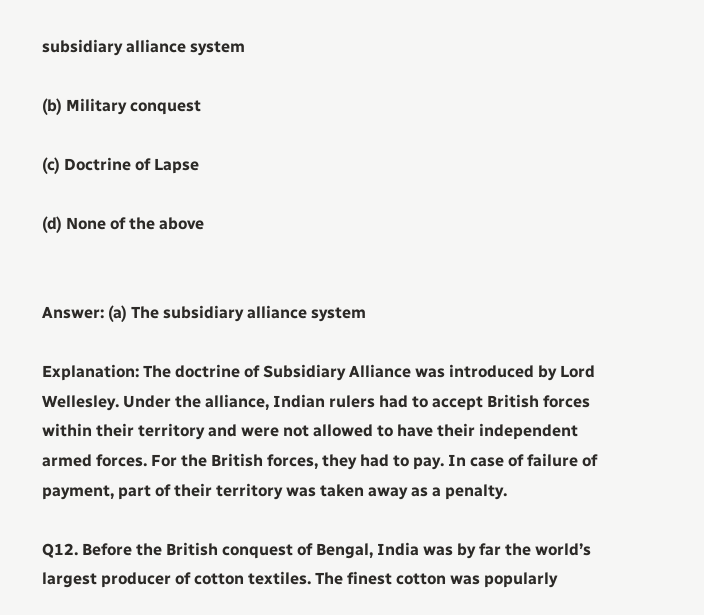subsidiary alliance system

(b) Military conquest

(c) Doctrine of Lapse

(d) None of the above


Answer: (a) The subsidiary alliance system

Explanation: The doctrine of Subsidiary Alliance was introduced by Lord Wellesley. Under the alliance, Indian rulers had to accept British forces within their territory and were not allowed to have their independent armed forces. For the British forces, they had to pay. In case of failure of payment, part of their territory was taken away as a penalty.

Q12. Before the British conquest of Bengal, India was by far the world’s largest producer of cotton textiles. The finest cotton was popularly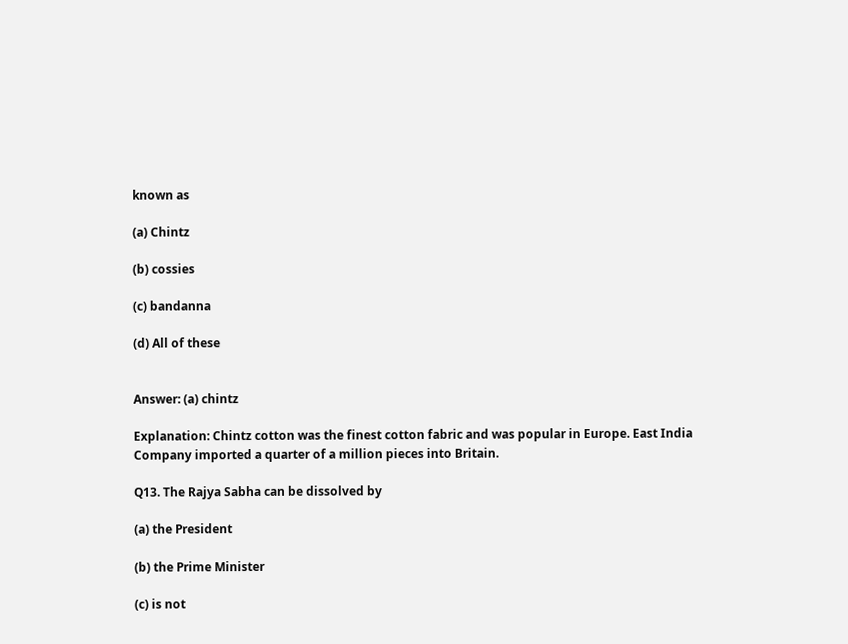known as

(a) Chintz

(b) cossies

(c) bandanna

(d) All of these


Answer: (a) chintz

Explanation: Chintz cotton was the finest cotton fabric and was popular in Europe. East India Company imported a quarter of a million pieces into Britain.

Q13. The Rajya Sabha can be dissolved by

(a) the President

(b) the Prime Minister

(c) is not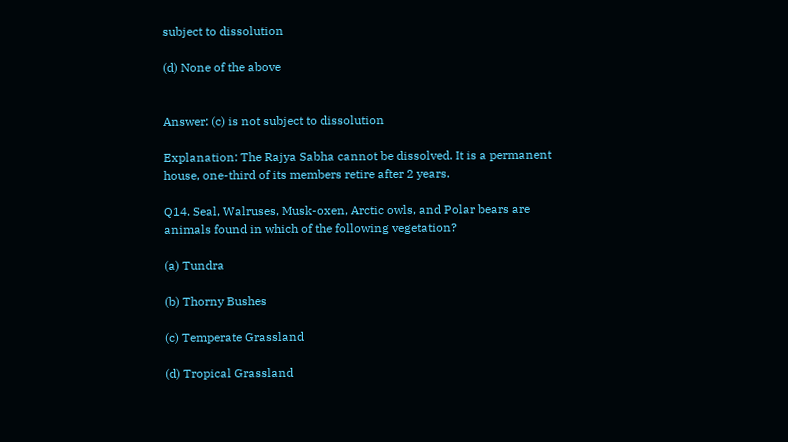subject to dissolution

(d) None of the above


Answer: (c) is not subject to dissolution

Explanation: The Rajya Sabha cannot be dissolved. It is a permanent house, one-third of its members retire after 2 years.

Q14. Seal, Walruses, Musk-oxen, Arctic owls, and Polar bears are animals found in which of the following vegetation?

(a) Tundra

(b) Thorny Bushes

(c) Temperate Grassland

(d) Tropical Grassland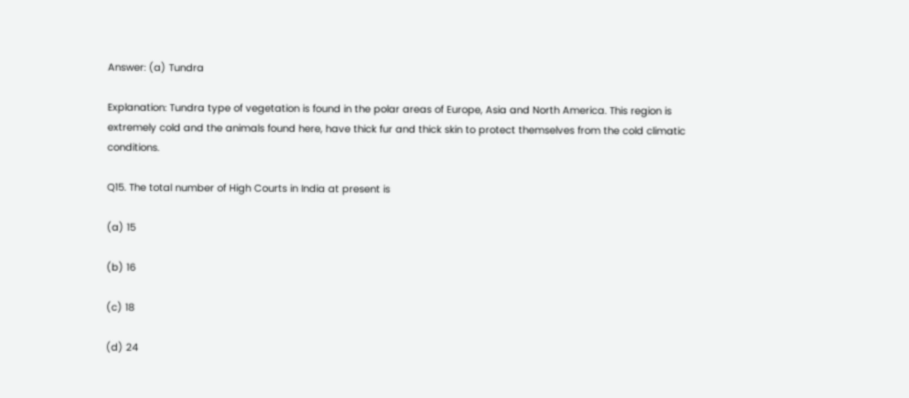Answer: (a) Tundra

Explanation: Tundra type of vegetation is found in the polar areas of Europe, Asia and North America. This region is extremely cold and the animals found here, have thick fur and thick skin to protect themselves from the cold climatic conditions.

Q15. The total number of High Courts in India at present is

(a) 15

(b) 16

(c) 18

(d) 24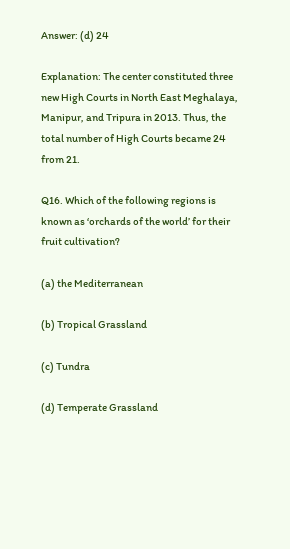Answer: (d) 24

Explanation: The center constituted three new High Courts in North East Meghalaya, Manipur, and Tripura in 2013. Thus, the total number of High Courts became 24 from 21.

Q16. Which of the following regions is known as ‘orchards of the world’ for their fruit cultivation?

(a) the Mediterranean

(b) Tropical Grassland

(c) Tundra

(d) Temperate Grassland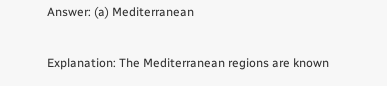Answer: (a) Mediterranean

Explanation: The Mediterranean regions are known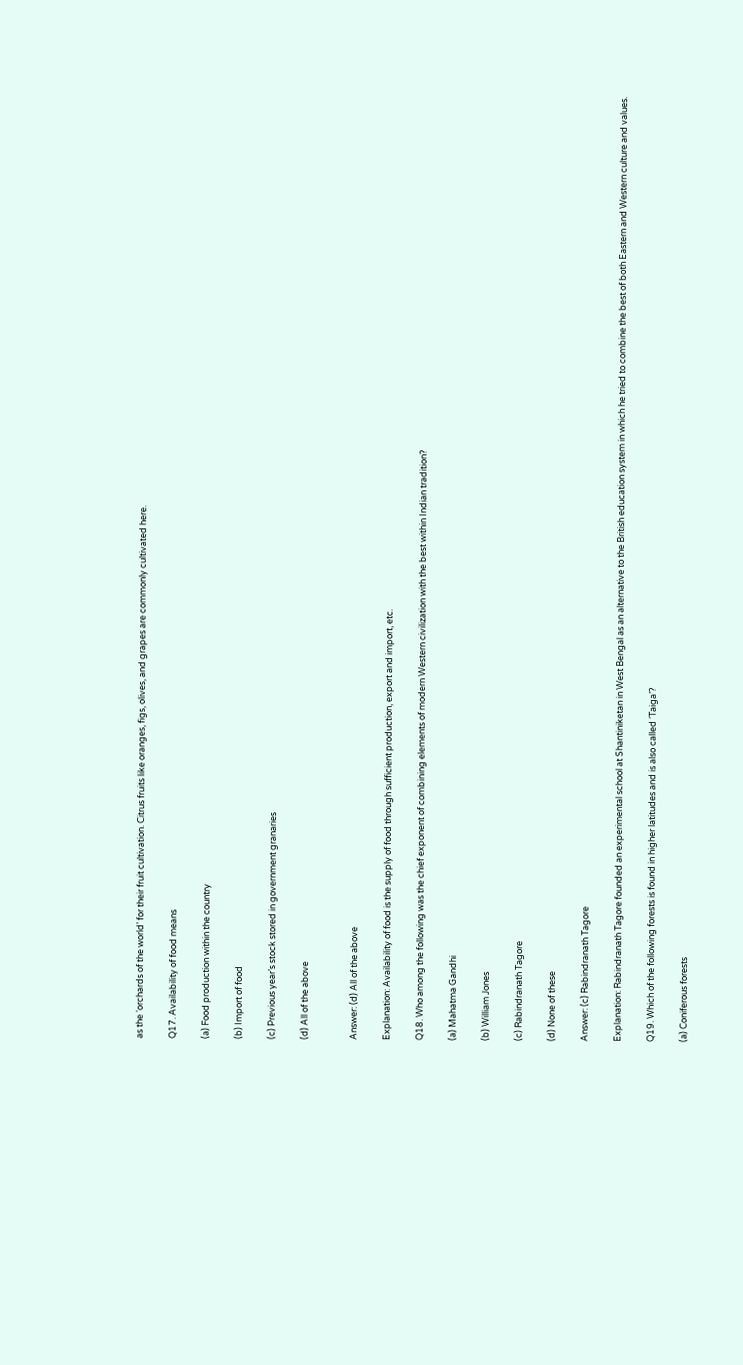as the ‘orchards of the world’ for their fruit cultivation. Citrus fruits like oranges, figs, olives, and grapes are commonly cultivated here.

Q17. Availability of food means

(a) Food production within the country

(b) Import of food

(c) Previous year’s stock stored in government granaries

(d) All of the above


Answer: (d) All of the above

Explanation: Availability of food is the supply of food through sufficient production, export and import, etc.

Q18. Who among the following was the chief exponent of combining elements of modern Western civilization with the best within Indian tradition?

(a) Mahatma Gandhi

(b) William Jones

(c) Rabindranath Tagore

(d) None of these

Answer: (c) Rabindranath Tagore

Explanation: Rabindranath Tagore founded an experimental school at Shantiniketan in West Bengal as an alternative to the British education system in which he tried to combine the best of both Eastern and Western culture and values.

Q19. Which of the following forests is found in higher latitudes and is also called ‘Taiga’?

(a) Coniferous forests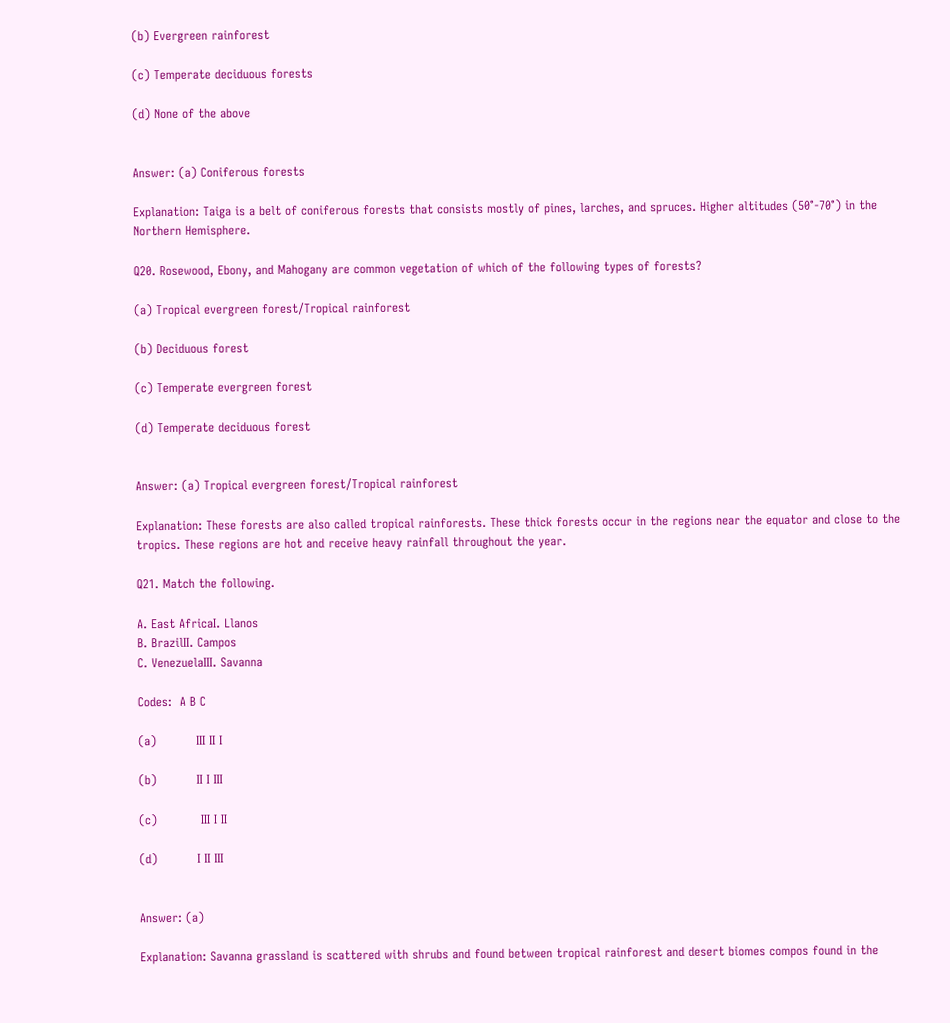(b) Evergreen rainforest

(c) Temperate deciduous forests

(d) None of the above


Answer: (a) Coniferous forests

Explanation: Taiga is a belt of coniferous forests that consists mostly of pines, larches, and spruces. Higher altitudes (50°-70°) in the Northern Hemisphere.

Q20. Rosewood, Ebony, and Mahogany are common vegetation of which of the following types of forests?

(a) Tropical evergreen forest/Tropical rainforest

(b) Deciduous forest

(c) Temperate evergreen forest

(d) Temperate deciduous forest


Answer: (a) Tropical evergreen forest/Tropical rainforest

Explanation: These forests are also called tropical rainforests. These thick forests occur in the regions near the equator and close to the tropics. These regions are hot and receive heavy rainfall throughout the year.

Q21. Match the following.

A. East AfricaI. Llanos
B. BrazilII. Campos
C. VenezuelaIII. Savanna

Codes:  A B C

(a)          III II I

(b)          II I III

(c)           III I II

(d)          I II III


Answer: (a)

Explanation: Savanna grassland is scattered with shrubs and found between tropical rainforest and desert biomes compos found in the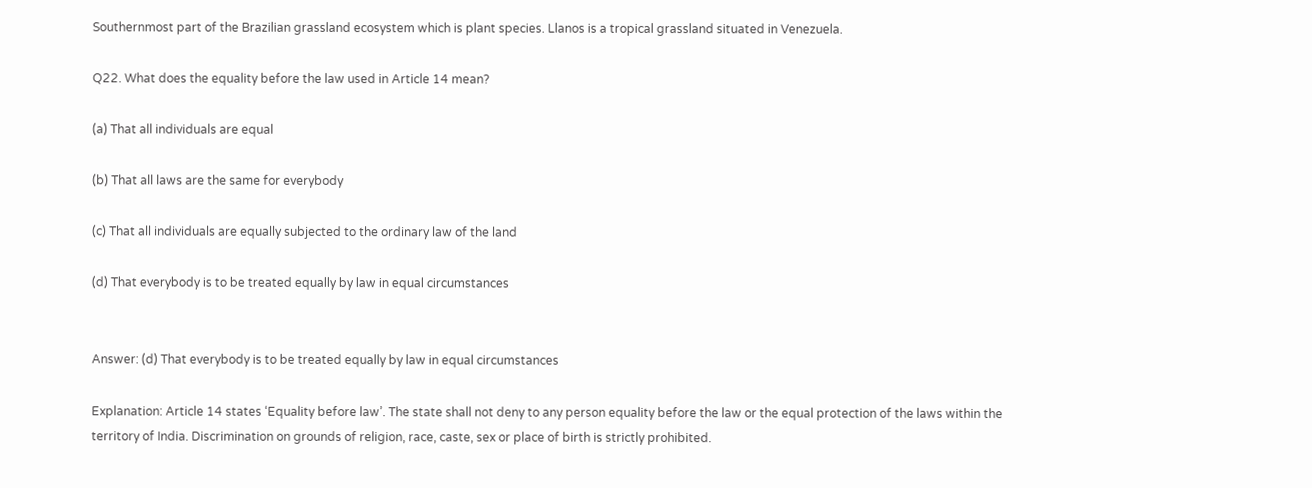Southernmost part of the Brazilian grassland ecosystem which is plant species. Llanos is a tropical grassland situated in Venezuela.

Q22. What does the equality before the law used in Article 14 mean?

(a) That all individuals are equal

(b) That all laws are the same for everybody

(c) That all individuals are equally subjected to the ordinary law of the land

(d) That everybody is to be treated equally by law in equal circumstances


Answer: (d) That everybody is to be treated equally by law in equal circumstances

Explanation: Article 14 states ‘Equality before law’. The state shall not deny to any person equality before the law or the equal protection of the laws within the territory of India. Discrimination on grounds of religion, race, caste, sex or place of birth is strictly prohibited.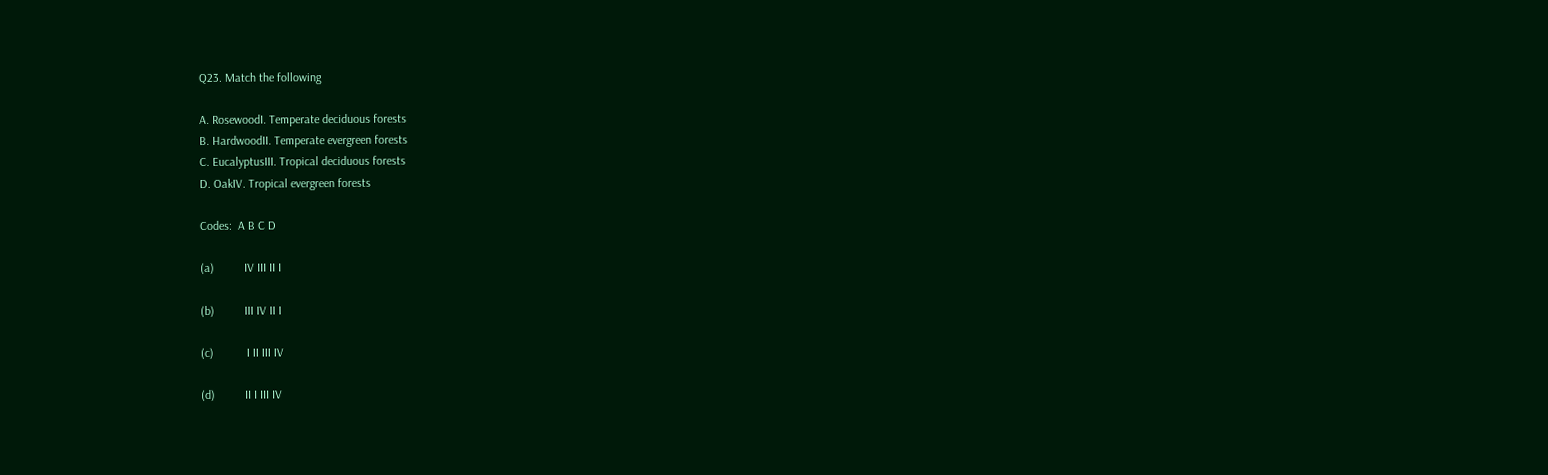Q23. Match the following

A. RosewoodI. Temperate deciduous forests
B. HardwoodII. Temperate evergreen forests
C. EucalyptusIII. Tropical deciduous forests
D. OakIV. Tropical evergreen forests

Codes:  A B C D

(a)          IV III II I

(b)          III IV II I

(c)           I II III IV

(d)          II I III IV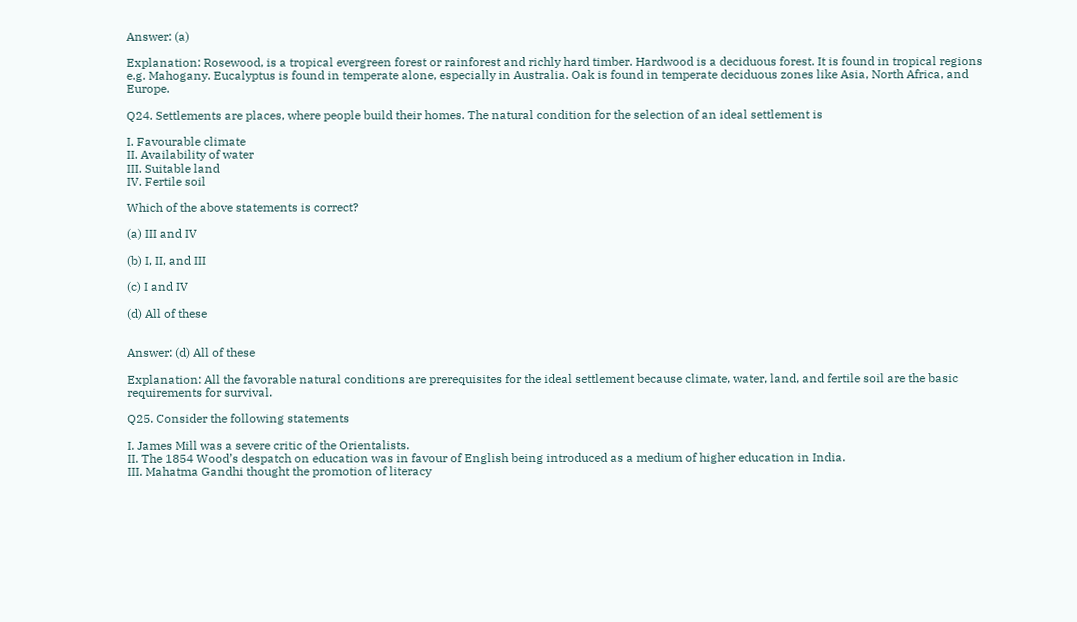Answer: (a)

Explanation: Rosewood, is a tropical evergreen forest or rainforest and richly hard timber. Hardwood is a deciduous forest. It is found in tropical regions e.g. Mahogany. Eucalyptus is found in temperate alone, especially in Australia. Oak is found in temperate deciduous zones like Asia, North Africa, and Europe.

Q24. Settlements are places, where people build their homes. The natural condition for the selection of an ideal settlement is

I. Favourable climate
II. Availability of water
III. Suitable land
IV. Fertile soil

Which of the above statements is correct?

(a) III and IV

(b) I, II, and III

(c) I and IV

(d) All of these


Answer: (d) All of these

Explanation: All the favorable natural conditions are prerequisites for the ideal settlement because climate, water, land, and fertile soil are the basic requirements for survival.

Q25. Consider the following statements

I. James Mill was a severe critic of the Orientalists.
II. The 1854 Wood’s despatch on education was in favour of English being introduced as a medium of higher education in India.
III. Mahatma Gandhi thought the promotion of literacy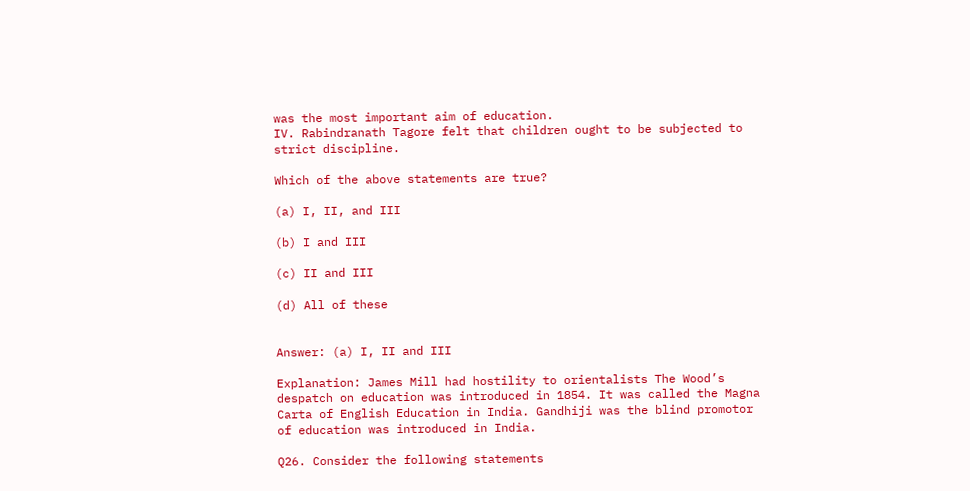was the most important aim of education.
IV. Rabindranath Tagore felt that children ought to be subjected to strict discipline.

Which of the above statements are true?

(a) I, II, and III

(b) I and III

(c) II and III

(d) All of these


Answer: (a) I, II and III

Explanation: James Mill had hostility to orientalists The Wood’s despatch on education was introduced in 1854. It was called the Magna Carta of English Education in India. Gandhiji was the blind promotor of education was introduced in India.

Q26. Consider the following statements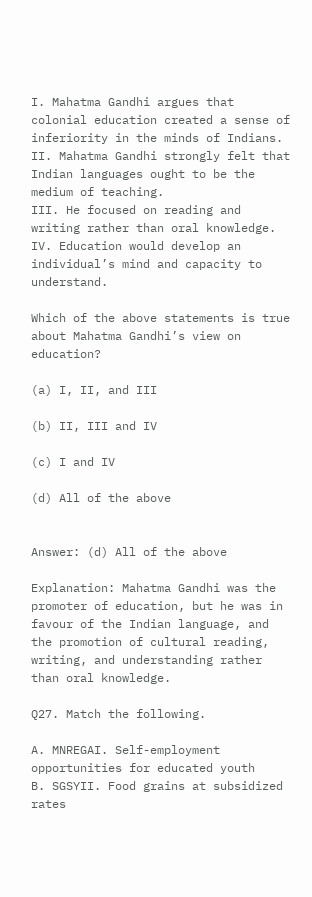I. Mahatma Gandhi argues that colonial education created a sense of inferiority in the minds of Indians.
II. Mahatma Gandhi strongly felt that Indian languages ought to be the medium of teaching.
III. He focused on reading and writing rather than oral knowledge.
IV. Education would develop an individual’s mind and capacity to understand.

Which of the above statements is true about Mahatma Gandhi’s view on education?

(a) I, II, and III

(b) II, III and IV

(c) I and IV

(d) All of the above


Answer: (d) All of the above

Explanation: Mahatma Gandhi was the promoter of education, but he was in favour of the Indian language, and the promotion of cultural reading, writing, and understanding rather than oral knowledge.

Q27. Match the following.

A. MNREGAI. Self-employment opportunities for educated youth
B. SGSYII. Food grains at subsidized rates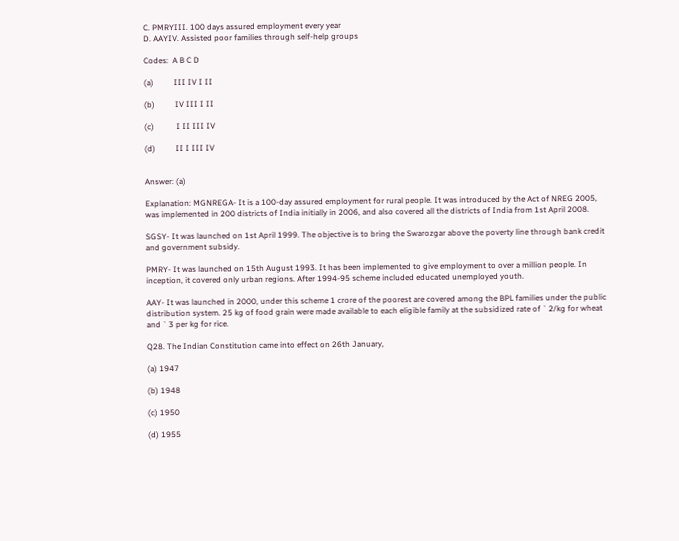C. PMRYIII. 100 days assured employment every year
D. AAYIV. Assisted poor families through self-help groups

Codes:  A B C D

(a)          III IV I II

(b)          IV III I II

(c)           I II III IV

(d)          II I III IV


Answer: (a)

Explanation: MGNREGA- It is a 100-day assured employment for rural people. It was introduced by the Act of NREG 2005, was implemented in 200 districts of India initially in 2006, and also covered all the districts of India from 1st April 2008.

SGSY- It was launched on 1st April 1999. The objective is to bring the Swarozgar above the poverty line through bank credit and government subsidy.

PMRY- It was launched on 15th August 1993. It has been implemented to give employment to over a million people. In inception, it covered only urban regions. After 1994-95 scheme included educated unemployed youth.

AAY- It was launched in 2000, under this scheme 1 crore of the poorest are covered among the BPL families under the public distribution system. 25 kg of food grain were made available to each eligible family at the subsidized rate of ` 2/kg for wheat and ` 3 per kg for rice.

Q28. The Indian Constitution came into effect on 26th January,

(a) 1947

(b) 1948

(c) 1950

(d) 1955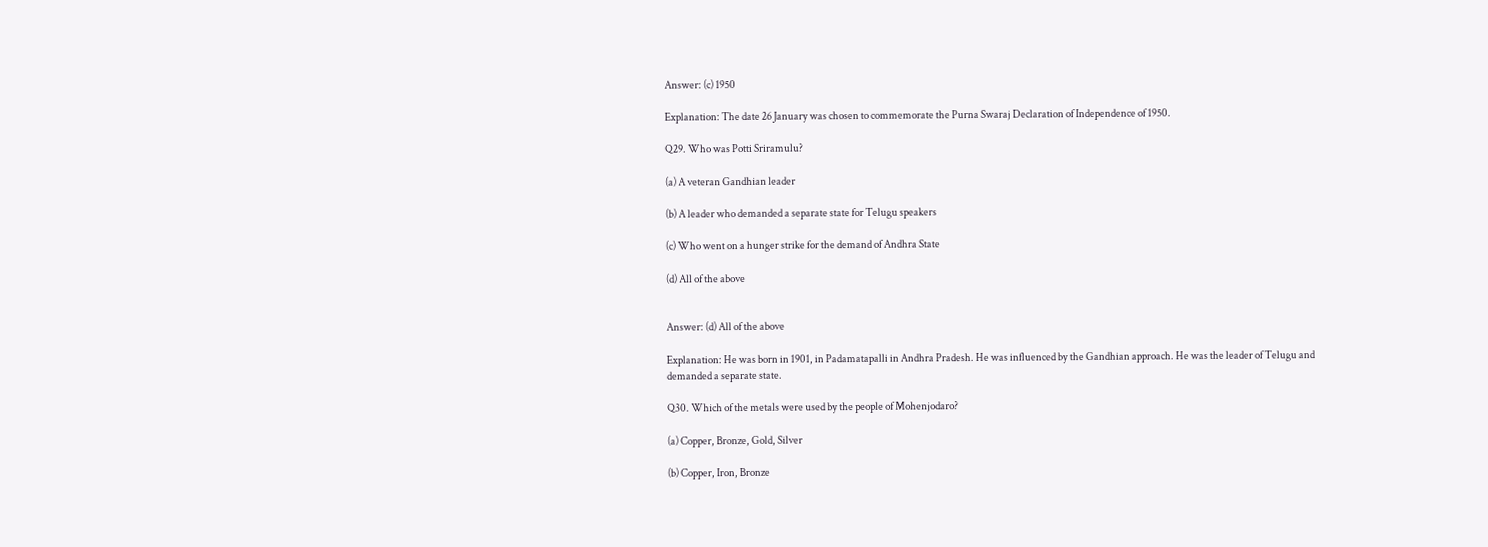Answer: (c) 1950

Explanation: The date 26 January was chosen to commemorate the Purna Swaraj Declaration of Independence of 1950.

Q29. Who was Potti Sriramulu?

(a) A veteran Gandhian leader

(b) A leader who demanded a separate state for Telugu speakers

(c) Who went on a hunger strike for the demand of Andhra State

(d) All of the above


Answer: (d) All of the above

Explanation: He was born in 1901, in Padamatapalli in Andhra Pradesh. He was influenced by the Gandhian approach. He was the leader of Telugu and demanded a separate state.

Q30. Which of the metals were used by the people of Mohenjodaro?

(a) Copper, Bronze, Gold, Silver

(b) Copper, Iron, Bronze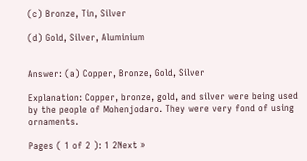(c) Bronze, Tin, Silver

(d) Gold, Silver, Aluminium


Answer: (a) Copper, Bronze, Gold, Silver

Explanation: Copper, bronze, gold, and silver were being used by the people of Mohenjodaro. They were very fond of using ornaments.

Pages ( 1 of 2 ): 1 2Next »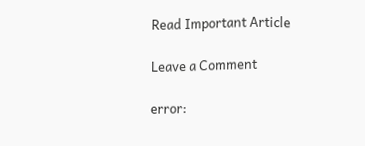Read Important Article

Leave a Comment

error: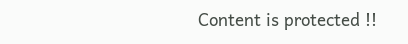Content is protected !!